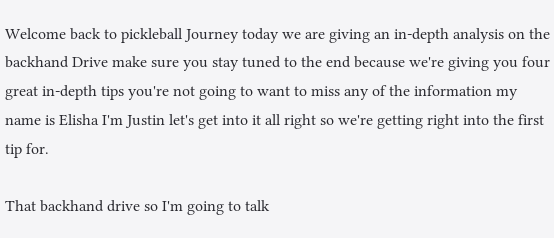Welcome back to pickleball Journey today we are giving an in-depth analysis on the backhand Drive make sure you stay tuned to the end because we're giving you four great in-depth tips you're not going to want to miss any of the information my name is Elisha I'm Justin let's get into it all right so we're getting right into the first tip for.

That backhand drive so I'm going to talk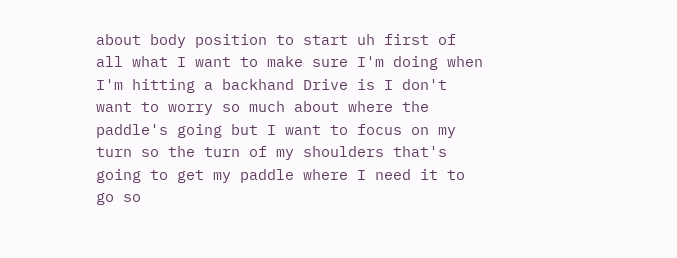about body position to start uh first of all what I want to make sure I'm doing when I'm hitting a backhand Drive is I don't want to worry so much about where the paddle's going but I want to focus on my turn so the turn of my shoulders that's going to get my paddle where I need it to go so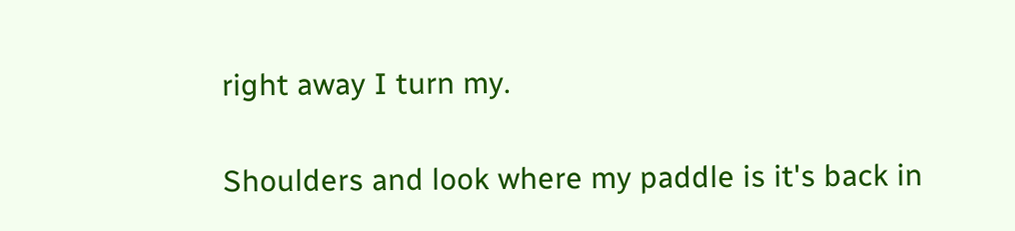right away I turn my.

Shoulders and look where my paddle is it's back in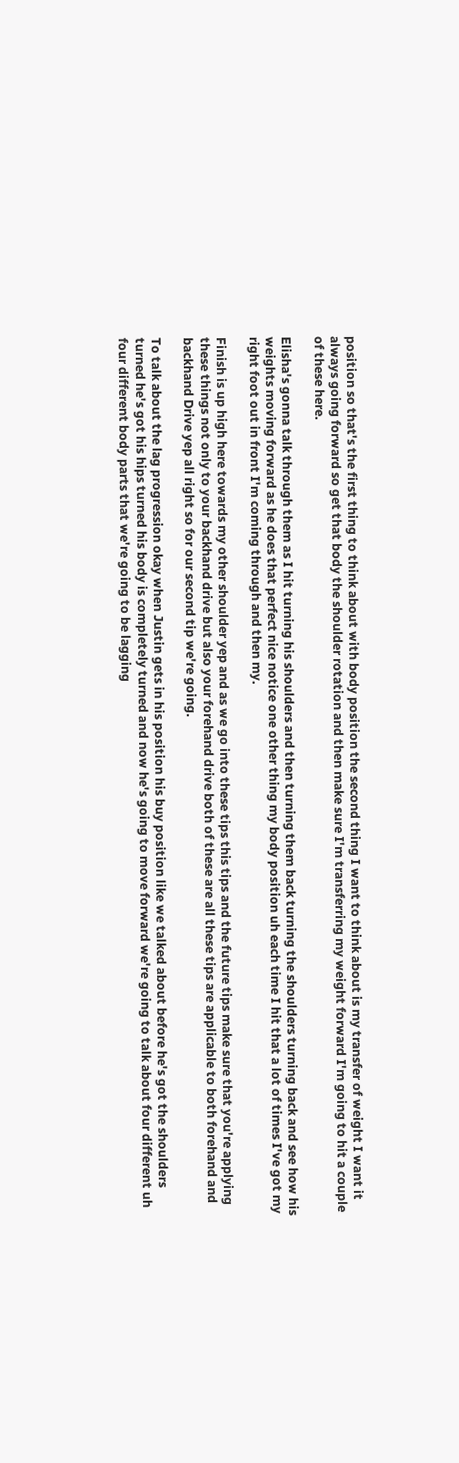position so that's the first thing to think about with body position the second thing I want to think about is my transfer of weight I want it always going forward so get that body the shoulder rotation and then make sure I'm transferring my weight forward I'm going to hit a couple of these here.

Elisha's gonna talk through them as I hit turning his shoulders and then turning them back turning the shoulders turning back and see how his weights moving forward as he does that perfect nice notice one other thing my body position uh each time I hit that a lot of times I've got my right foot out in front I'm coming through and then my.

Finish is up high here towards my other shoulder yep and as we go into these tips this tips and the future tips make sure that you're applying these things not only to your backhand drive but also your forehand drive both of these are all these tips are applicable to both forehand and backhand Drive yep all right so for our second tip we're going.

To talk about the lag progression okay when Justin gets in his position his buy position like we talked about before he's got the shoulders turned he's got his hips turned his body is completely turned and now he's going to move forward we're going to talk about four different uh four different body parts that we're going to be lagging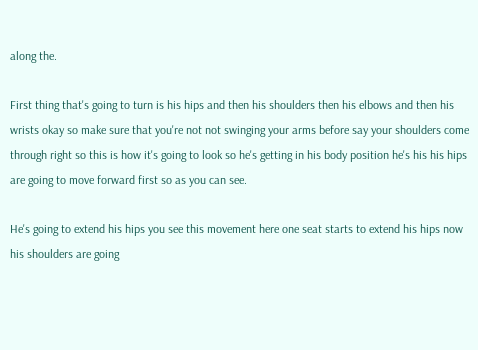along the.

First thing that's going to turn is his hips and then his shoulders then his elbows and then his wrists okay so make sure that you're not not swinging your arms before say your shoulders come through right so this is how it's going to look so he's getting in his body position he's his his hips are going to move forward first so as you can see.

He's going to extend his hips you see this movement here one seat starts to extend his hips now his shoulders are going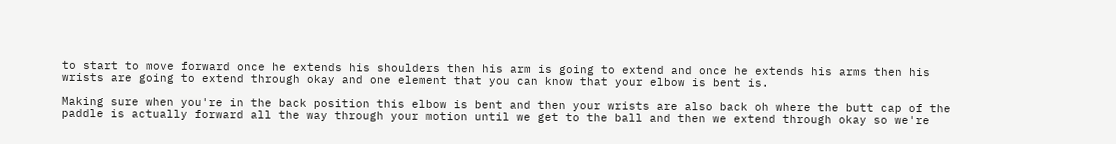to start to move forward once he extends his shoulders then his arm is going to extend and once he extends his arms then his wrists are going to extend through okay and one element that you can know that your elbow is bent is.

Making sure when you're in the back position this elbow is bent and then your wrists are also back oh where the butt cap of the paddle is actually forward all the way through your motion until we get to the ball and then we extend through okay so we're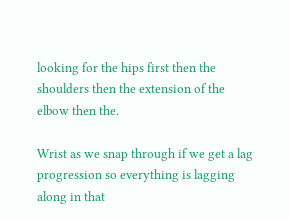looking for the hips first then the shoulders then the extension of the elbow then the.

Wrist as we snap through if we get a lag progression so everything is lagging along in that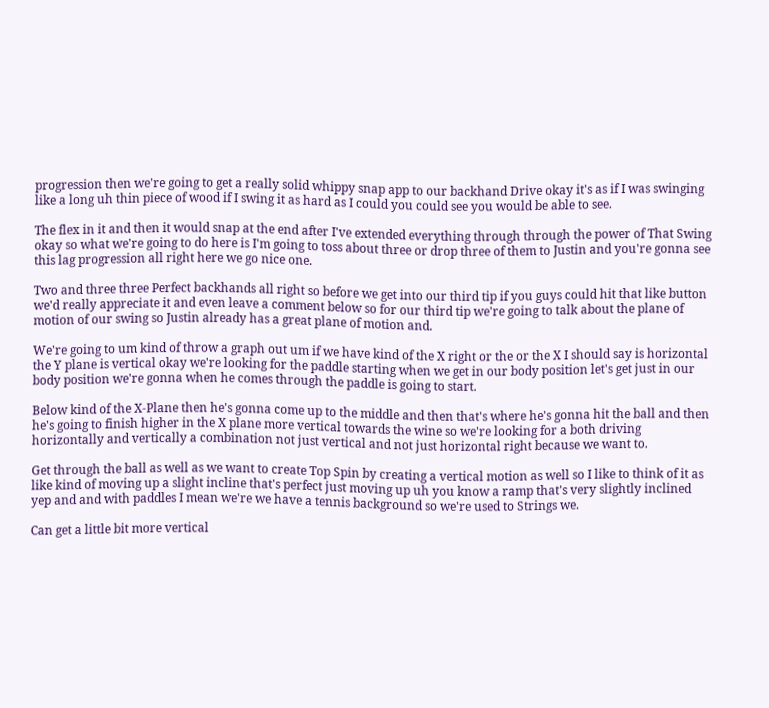progression then we're going to get a really solid whippy snap app to our backhand Drive okay it's as if I was swinging like a long uh thin piece of wood if I swing it as hard as I could you could see you would be able to see.

The flex in it and then it would snap at the end after I've extended everything through through the power of That Swing okay so what we're going to do here is I'm going to toss about three or drop three of them to Justin and you're gonna see this lag progression all right here we go nice one.

Two and three three Perfect backhands all right so before we get into our third tip if you guys could hit that like button we'd really appreciate it and even leave a comment below so for our third tip we're going to talk about the plane of motion of our swing so Justin already has a great plane of motion and.

We're going to um kind of throw a graph out um if we have kind of the X right or the or the X I should say is horizontal the Y plane is vertical okay we're looking for the paddle starting when we get in our body position let's get just in our body position we're gonna when he comes through the paddle is going to start.

Below kind of the X-Plane then he's gonna come up to the middle and then that's where he's gonna hit the ball and then he's going to finish higher in the X plane more vertical towards the wine so we're looking for a both driving horizontally and vertically a combination not just vertical and not just horizontal right because we want to.

Get through the ball as well as we want to create Top Spin by creating a vertical motion as well so I like to think of it as like kind of moving up a slight incline that's perfect just moving up uh you know a ramp that's very slightly inclined yep and and with paddles I mean we're we have a tennis background so we're used to Strings we.

Can get a little bit more vertical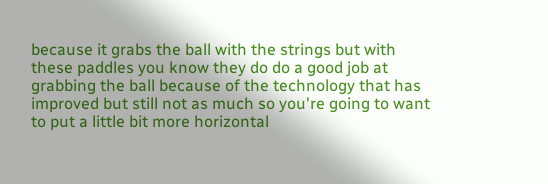because it grabs the ball with the strings but with these paddles you know they do do a good job at grabbing the ball because of the technology that has improved but still not as much so you're going to want to put a little bit more horizontal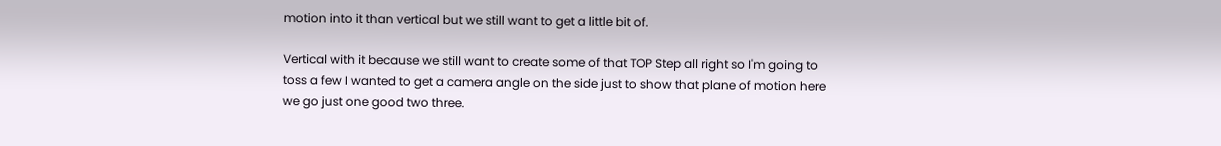motion into it than vertical but we still want to get a little bit of.

Vertical with it because we still want to create some of that TOP Step all right so I'm going to toss a few I wanted to get a camera angle on the side just to show that plane of motion here we go just one good two three.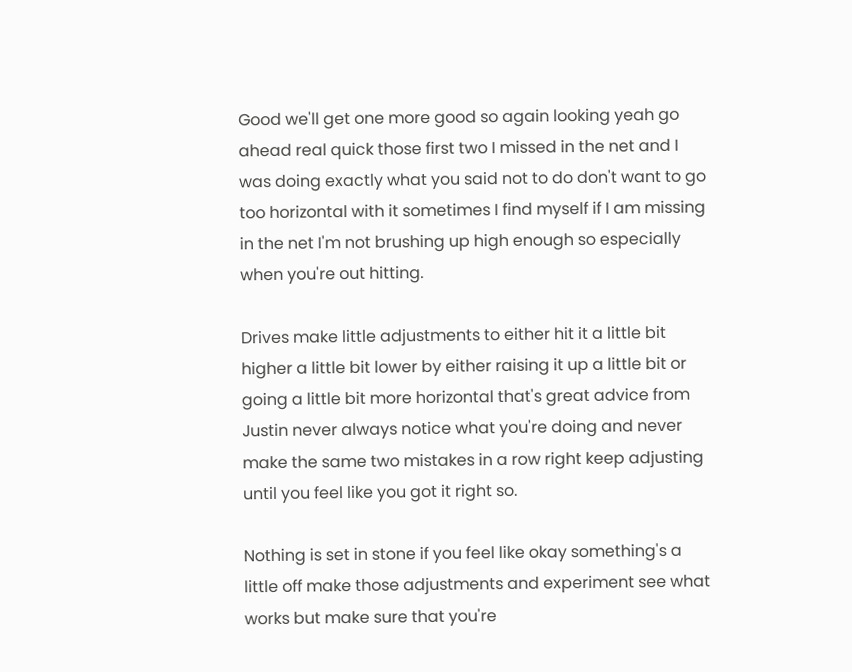Good we'll get one more good so again looking yeah go ahead real quick those first two I missed in the net and I was doing exactly what you said not to do don't want to go too horizontal with it sometimes I find myself if I am missing in the net I'm not brushing up high enough so especially when you're out hitting.

Drives make little adjustments to either hit it a little bit higher a little bit lower by either raising it up a little bit or going a little bit more horizontal that's great advice from Justin never always notice what you're doing and never make the same two mistakes in a row right keep adjusting until you feel like you got it right so.

Nothing is set in stone if you feel like okay something's a little off make those adjustments and experiment see what works but make sure that you're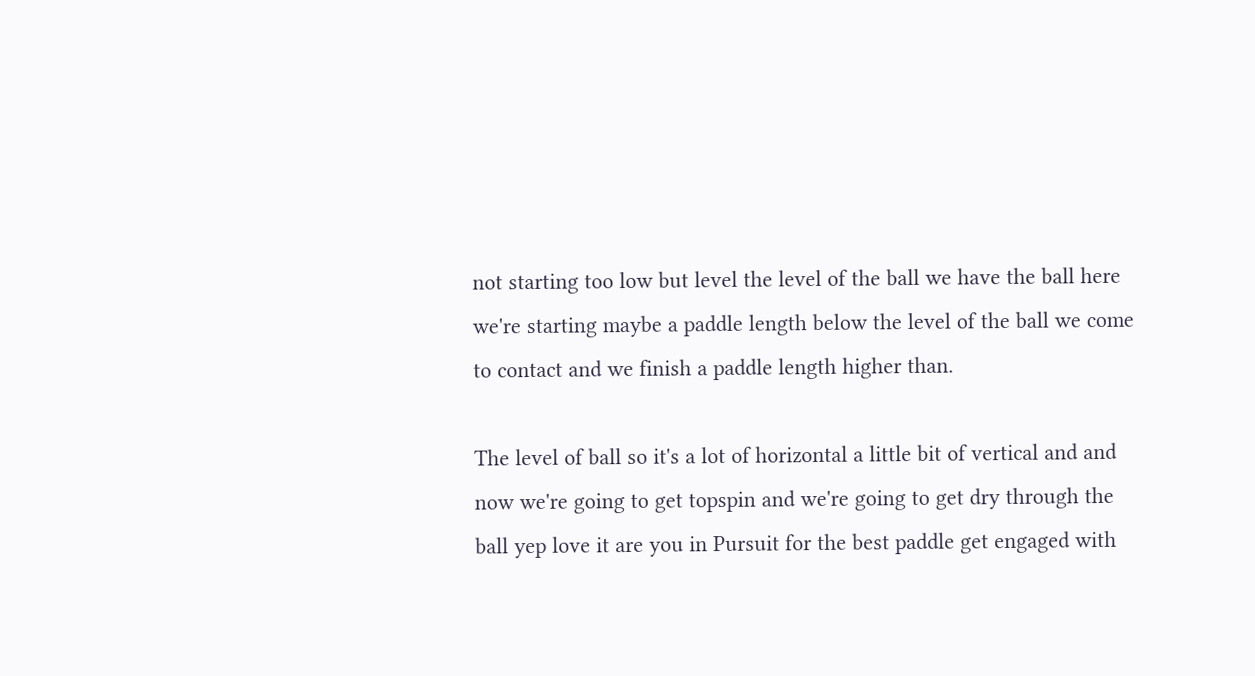not starting too low but level the level of the ball we have the ball here we're starting maybe a paddle length below the level of the ball we come to contact and we finish a paddle length higher than.

The level of ball so it's a lot of horizontal a little bit of vertical and and now we're going to get topspin and we're going to get dry through the ball yep love it are you in Pursuit for the best paddle get engaged with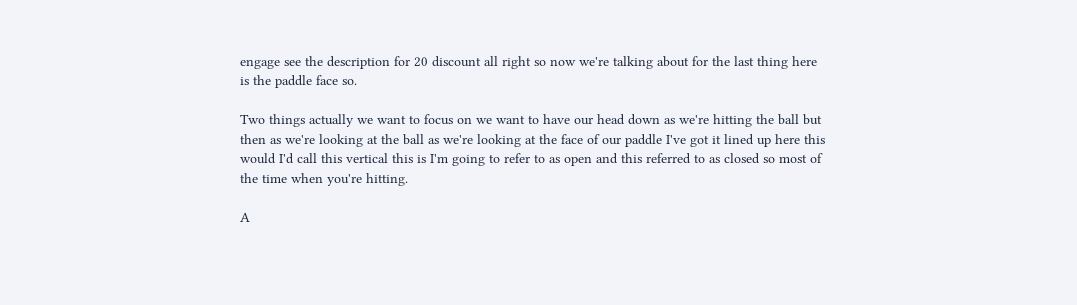engage see the description for 20 discount all right so now we're talking about for the last thing here is the paddle face so.

Two things actually we want to focus on we want to have our head down as we're hitting the ball but then as we're looking at the ball as we're looking at the face of our paddle I've got it lined up here this would I'd call this vertical this is I'm going to refer to as open and this referred to as closed so most of the time when you're hitting.

A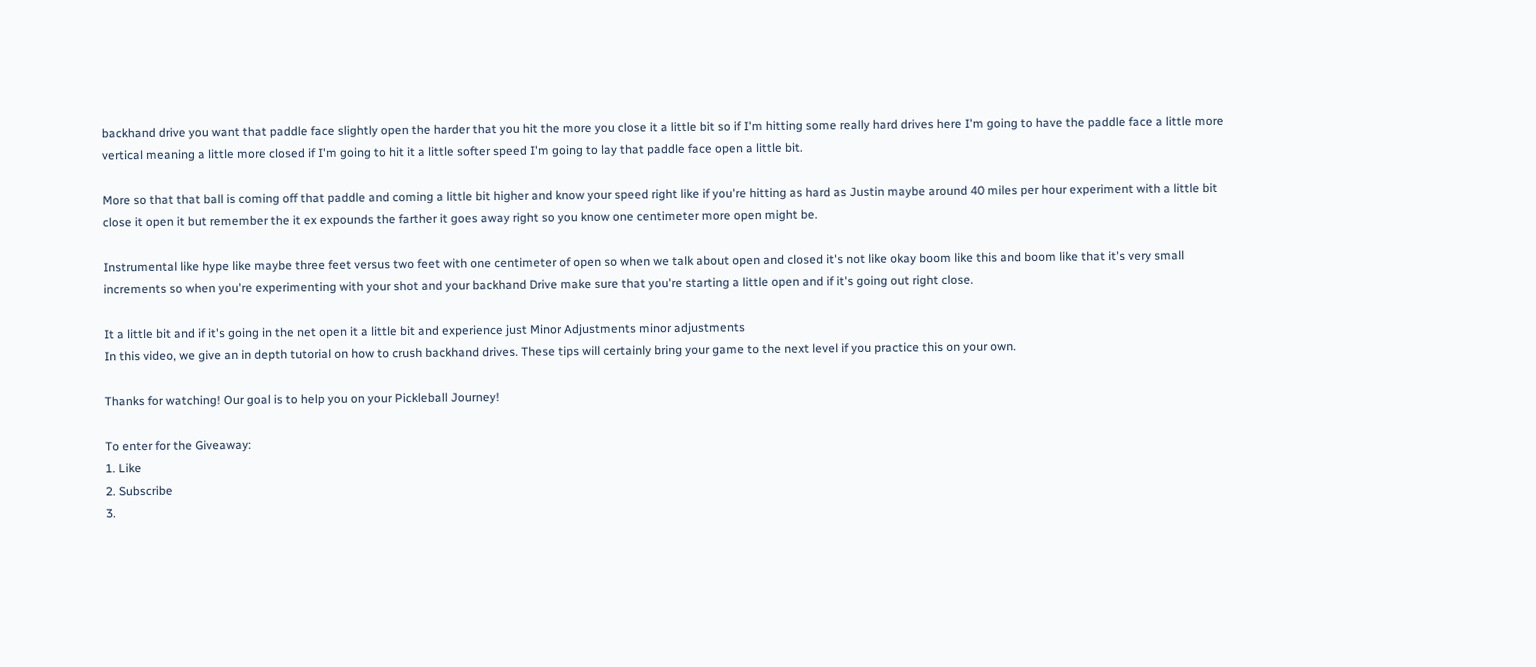backhand drive you want that paddle face slightly open the harder that you hit the more you close it a little bit so if I'm hitting some really hard drives here I'm going to have the paddle face a little more vertical meaning a little more closed if I'm going to hit it a little softer speed I'm going to lay that paddle face open a little bit.

More so that that ball is coming off that paddle and coming a little bit higher and know your speed right like if you're hitting as hard as Justin maybe around 40 miles per hour experiment with a little bit close it open it but remember the it ex expounds the farther it goes away right so you know one centimeter more open might be.

Instrumental like hype like maybe three feet versus two feet with one centimeter of open so when we talk about open and closed it's not like okay boom like this and boom like that it's very small increments so when you're experimenting with your shot and your backhand Drive make sure that you're starting a little open and if it's going out right close.

It a little bit and if it's going in the net open it a little bit and experience just Minor Adjustments minor adjustments
In this video, we give an in depth tutorial on how to crush backhand drives. These tips will certainly bring your game to the next level if you practice this on your own.

Thanks for watching! Our goal is to help you on your Pickleball Journey!

To enter for the Giveaway:
1. Like
2. Subscribe
3.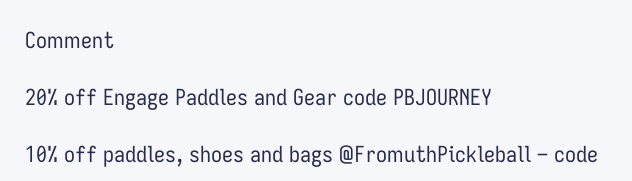Comment

20% off Engage Paddles and Gear code PBJOURNEY

10% off paddles, shoes and bags @FromuthPickleball – code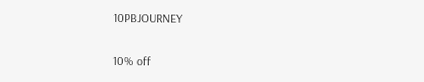10PBJOURNEY

10% off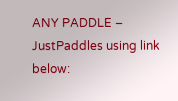ANY PADDLE – JustPaddles using link below: